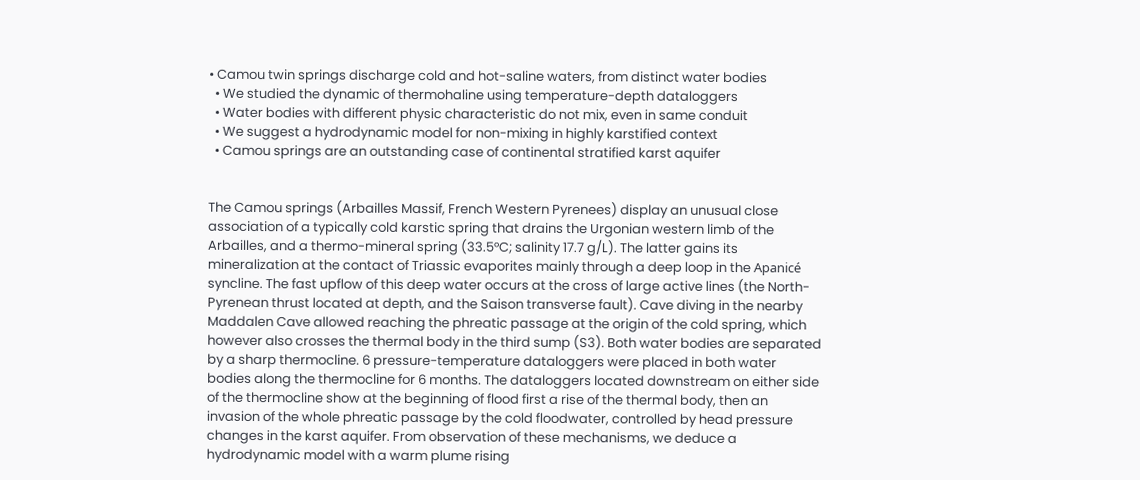• Camou twin springs discharge cold and hot-saline waters, from distinct water bodies
  • We studied the dynamic of thermohaline using temperature-depth dataloggers
  • Water bodies with different physic characteristic do not mix, even in same conduit
  • We suggest a hydrodynamic model for non-mixing in highly karstified context
  • Camou springs are an outstanding case of continental stratified karst aquifer


The Camou springs (Arbailles Massif, French Western Pyrenees) display an unusual close association of a typically cold karstic spring that drains the Urgonian western limb of the Arbailles, and a thermo-mineral spring (33.5°C; salinity 17.7 g/L). The latter gains its mineralization at the contact of Triassic evaporites mainly through a deep loop in the Apanicé syncline. The fast upflow of this deep water occurs at the cross of large active lines (the North-Pyrenean thrust located at depth, and the Saison transverse fault). Cave diving in the nearby Maddalen Cave allowed reaching the phreatic passage at the origin of the cold spring, which however also crosses the thermal body in the third sump (S3). Both water bodies are separated by a sharp thermocline. 6 pressure-temperature dataloggers were placed in both water bodies along the thermocline for 6 months. The dataloggers located downstream on either side of the thermocline show at the beginning of flood first a rise of the thermal body, then an invasion of the whole phreatic passage by the cold floodwater, controlled by head pressure changes in the karst aquifer. From observation of these mechanisms, we deduce a hydrodynamic model with a warm plume rising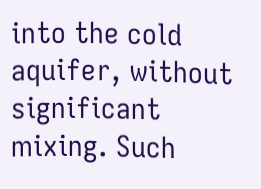into the cold aquifer, without significant mixing. Such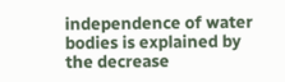independence of water bodies is explained by the decrease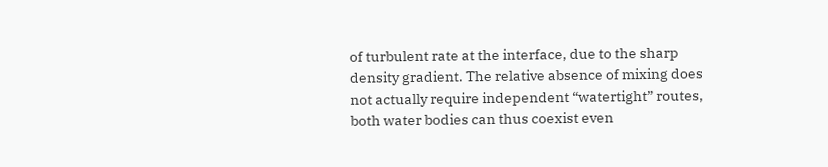of turbulent rate at the interface, due to the sharp density gradient. The relative absence of mixing does not actually require independent “watertight” routes, both water bodies can thus coexist even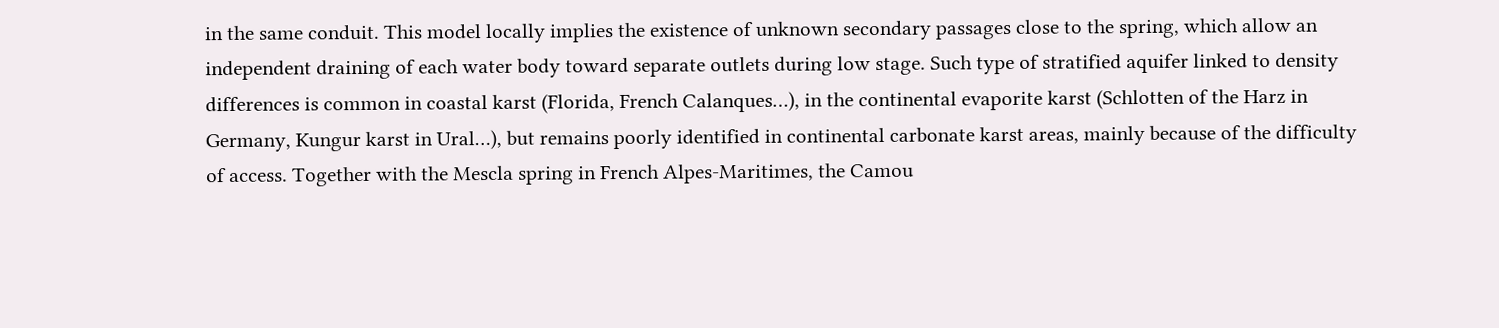in the same conduit. This model locally implies the existence of unknown secondary passages close to the spring, which allow an independent draining of each water body toward separate outlets during low stage. Such type of stratified aquifer linked to density differences is common in coastal karst (Florida, French Calanques…), in the continental evaporite karst (Schlotten of the Harz in Germany, Kungur karst in Ural…), but remains poorly identified in continental carbonate karst areas, mainly because of the difficulty of access. Together with the Mescla spring in French Alpes-Maritimes, the Camou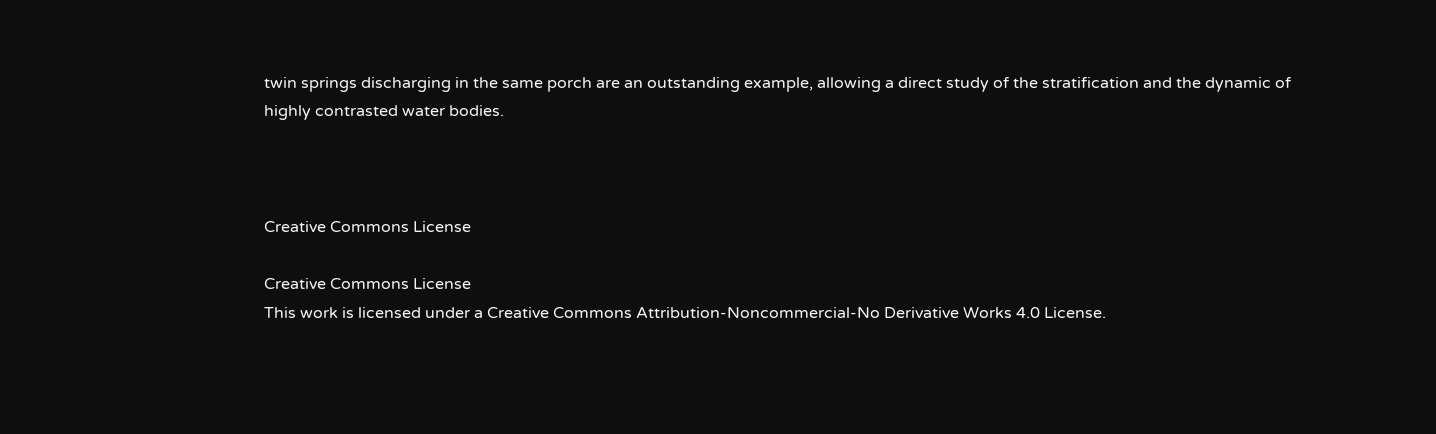twin springs discharging in the same porch are an outstanding example, allowing a direct study of the stratification and the dynamic of highly contrasted water bodies.



Creative Commons License

Creative Commons License
This work is licensed under a Creative Commons Attribution-Noncommercial-No Derivative Works 4.0 License.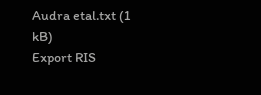Audra etal.txt (1 kB)
Export RIS